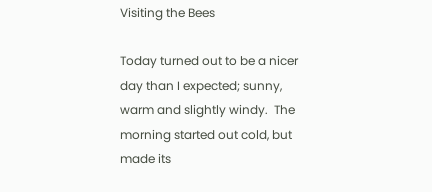Visiting the Bees

Today turned out to be a nicer day than I expected; sunny, warm and slightly windy.  The morning started out cold, but made its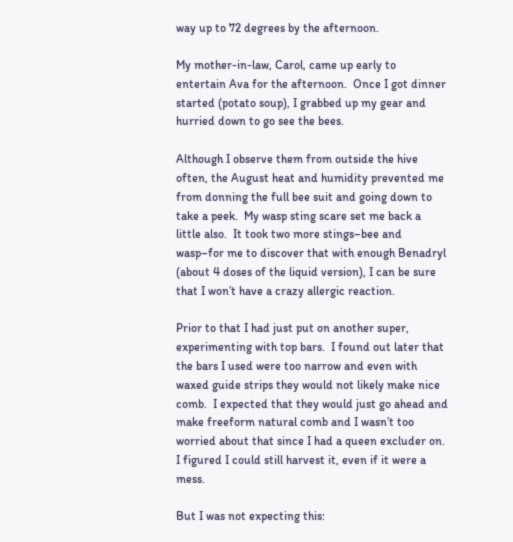way up to 72 degrees by the afternoon.

My mother-in-law, Carol, came up early to entertain Ava for the afternoon.  Once I got dinner started (potato soup), I grabbed up my gear and hurried down to go see the bees.

Although I observe them from outside the hive often, the August heat and humidity prevented me from donning the full bee suit and going down to take a peek.  My wasp sting scare set me back a little also.  It took two more stings–bee and wasp–for me to discover that with enough Benadryl (about 4 doses of the liquid version), I can be sure that I won’t have a crazy allergic reaction.

Prior to that I had just put on another super, experimenting with top bars.  I found out later that the bars I used were too narrow and even with waxed guide strips they would not likely make nice comb.  I expected that they would just go ahead and make freeform natural comb and I wasn’t too worried about that since I had a queen excluder on.  I figured I could still harvest it, even if it were a mess.

But I was not expecting this: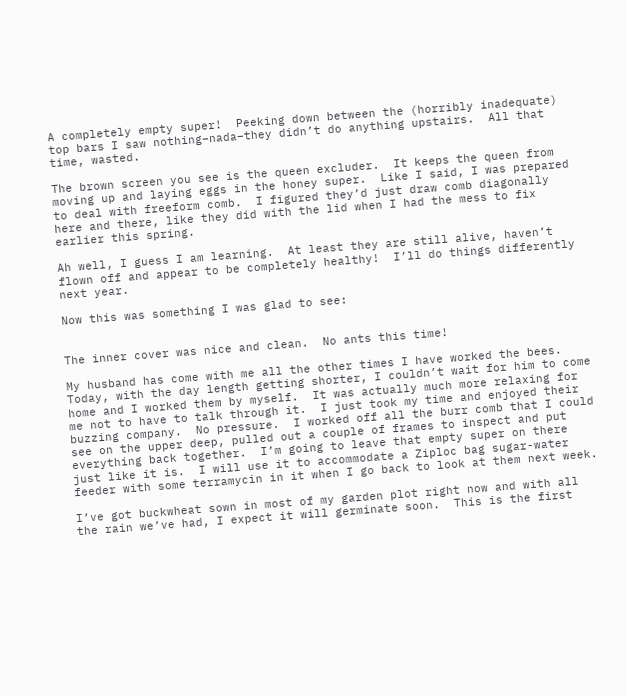A completely empty super!  Peeking down between the (horribly inadequate) top bars I saw nothing–nada–they didn’t do anything upstairs.  All that time, wasted.

The brown screen you see is the queen excluder.  It keeps the queen from moving up and laying eggs in the honey super.  Like I said, I was prepared to deal with freeform comb.  I figured they’d just draw comb diagonally here and there, like they did with the lid when I had the mess to fix earlier this spring.

Ah well, I guess I am learning.  At least they are still alive, haven’t flown off and appear to be completely healthy!  I’ll do things differently next year.

Now this was something I was glad to see:


The inner cover was nice and clean.  No ants this time!

My husband has come with me all the other times I have worked the bees.  Today, with the day length getting shorter, I couldn’t wait for him to come home and I worked them by myself.  It was actually much more relaxing for me not to have to talk through it.  I just took my time and enjoyed their buzzing company.  No pressure.  I worked off all the burr comb that I could see on the upper deep, pulled out a couple of frames to inspect and put everything back together.  I’m going to leave that empty super on there just like it is.  I will use it to accommodate a Ziploc bag sugar-water feeder with some terramycin in it when I go back to look at them next week.

I’ve got buckwheat sown in most of my garden plot right now and with all the rain we’ve had, I expect it will germinate soon.  This is the first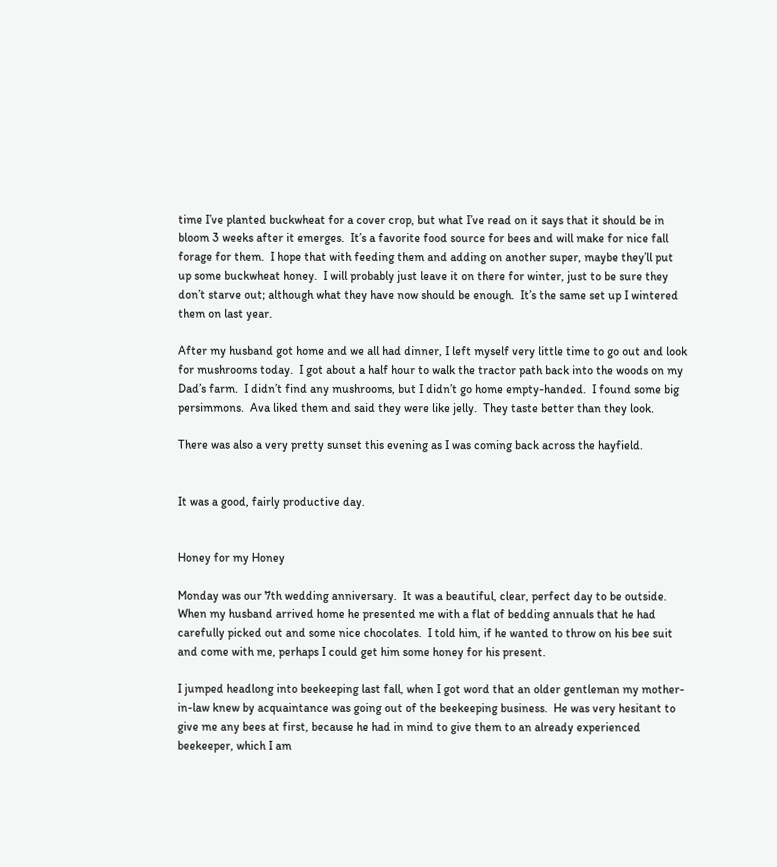time I’ve planted buckwheat for a cover crop, but what I’ve read on it says that it should be in bloom 3 weeks after it emerges.  It’s a favorite food source for bees and will make for nice fall forage for them.  I hope that with feeding them and adding on another super, maybe they’ll put up some buckwheat honey.  I will probably just leave it on there for winter, just to be sure they don’t starve out; although what they have now should be enough.  It’s the same set up I wintered them on last year.

After my husband got home and we all had dinner, I left myself very little time to go out and look for mushrooms today.  I got about a half hour to walk the tractor path back into the woods on my Dad’s farm.  I didn’t find any mushrooms, but I didn’t go home empty-handed.  I found some big persimmons.  Ava liked them and said they were like jelly.  They taste better than they look.

There was also a very pretty sunset this evening as I was coming back across the hayfield.


It was a good, fairly productive day.


Honey for my Honey

Monday was our 7th wedding anniversary.  It was a beautiful, clear, perfect day to be outside.  When my husband arrived home he presented me with a flat of bedding annuals that he had carefully picked out and some nice chocolates.  I told him, if he wanted to throw on his bee suit and come with me, perhaps I could get him some honey for his present.

I jumped headlong into beekeeping last fall, when I got word that an older gentleman my mother-in-law knew by acquaintance was going out of the beekeeping business.  He was very hesitant to give me any bees at first, because he had in mind to give them to an already experienced beekeeper, which I am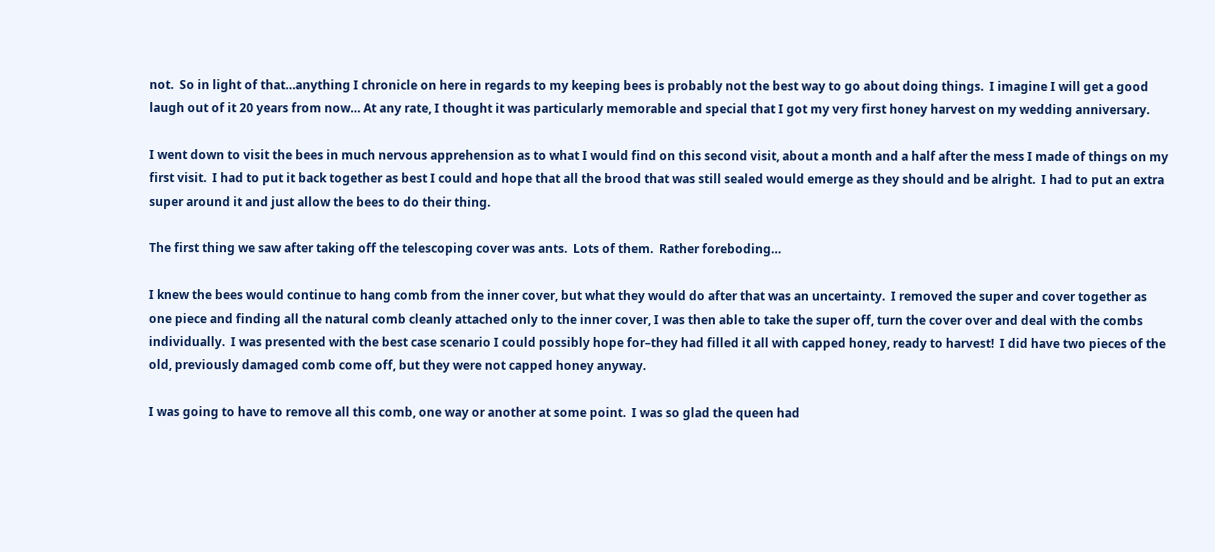not.  So in light of that…anything I chronicle on here in regards to my keeping bees is probably not the best way to go about doing things.  I imagine I will get a good laugh out of it 20 years from now… At any rate, I thought it was particularly memorable and special that I got my very first honey harvest on my wedding anniversary.

I went down to visit the bees in much nervous apprehension as to what I would find on this second visit, about a month and a half after the mess I made of things on my first visit.  I had to put it back together as best I could and hope that all the brood that was still sealed would emerge as they should and be alright.  I had to put an extra super around it and just allow the bees to do their thing.

The first thing we saw after taking off the telescoping cover was ants.  Lots of them.  Rather foreboding…

I knew the bees would continue to hang comb from the inner cover, but what they would do after that was an uncertainty.  I removed the super and cover together as one piece and finding all the natural comb cleanly attached only to the inner cover, I was then able to take the super off, turn the cover over and deal with the combs individually.  I was presented with the best case scenario I could possibly hope for–they had filled it all with capped honey, ready to harvest!  I did have two pieces of the old, previously damaged comb come off, but they were not capped honey anyway.

I was going to have to remove all this comb, one way or another at some point.  I was so glad the queen had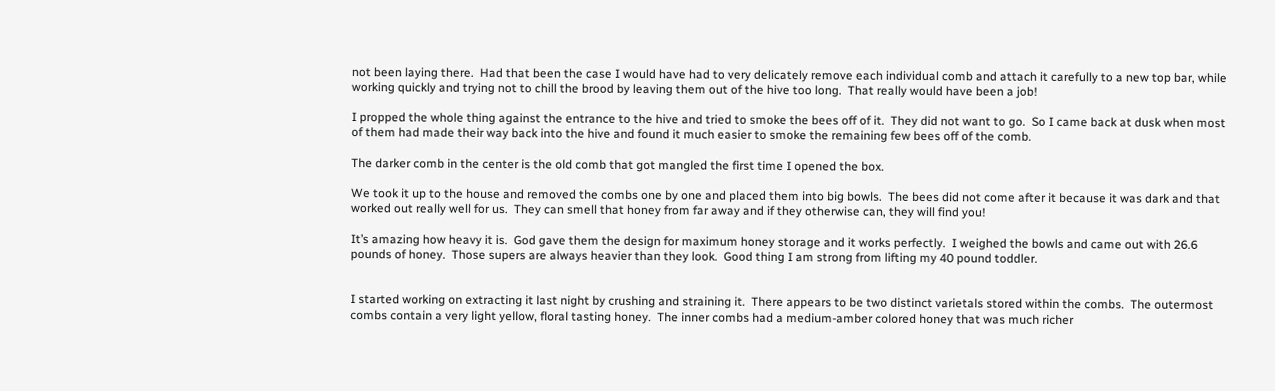not been laying there.  Had that been the case I would have had to very delicately remove each individual comb and attach it carefully to a new top bar, while working quickly and trying not to chill the brood by leaving them out of the hive too long.  That really would have been a job!

I propped the whole thing against the entrance to the hive and tried to smoke the bees off of it.  They did not want to go.  So I came back at dusk when most of them had made their way back into the hive and found it much easier to smoke the remaining few bees off of the comb.

The darker comb in the center is the old comb that got mangled the first time I opened the box.

We took it up to the house and removed the combs one by one and placed them into big bowls.  The bees did not come after it because it was dark and that worked out really well for us.  They can smell that honey from far away and if they otherwise can, they will find you!

It’s amazing how heavy it is.  God gave them the design for maximum honey storage and it works perfectly.  I weighed the bowls and came out with 26.6 pounds of honey.  Those supers are always heavier than they look.  Good thing I am strong from lifting my 40 pound toddler.


I started working on extracting it last night by crushing and straining it.  There appears to be two distinct varietals stored within the combs.  The outermost combs contain a very light yellow, floral tasting honey.  The inner combs had a medium-amber colored honey that was much richer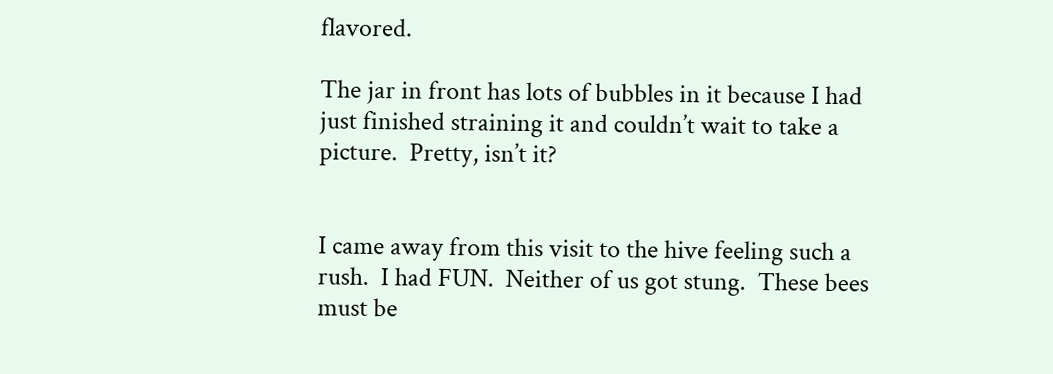flavored.

The jar in front has lots of bubbles in it because I had just finished straining it and couldn’t wait to take a picture.  Pretty, isn’t it?


I came away from this visit to the hive feeling such a rush.  I had FUN.  Neither of us got stung.  These bees must be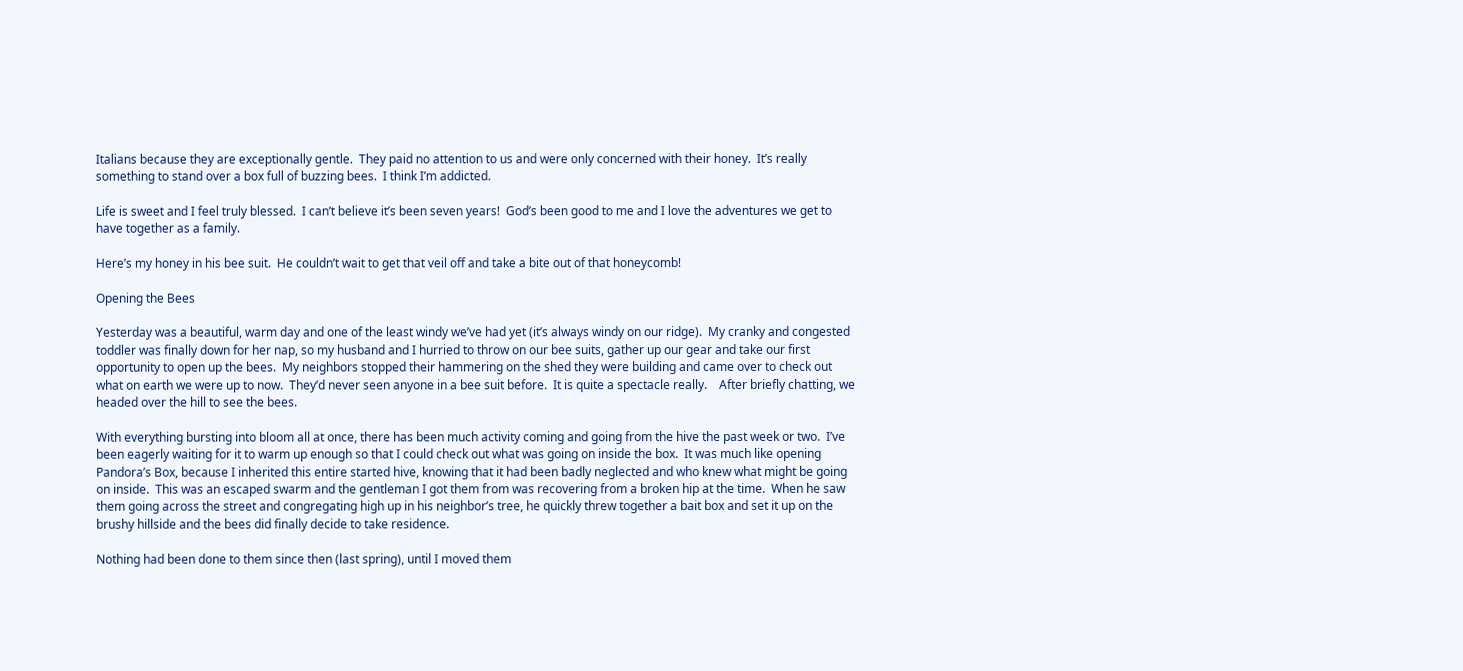Italians because they are exceptionally gentle.  They paid no attention to us and were only concerned with their honey.  It’s really something to stand over a box full of buzzing bees.  I think I’m addicted.

Life is sweet and I feel truly blessed.  I can’t believe it’s been seven years!  God’s been good to me and I love the adventures we get to have together as a family.

Here’s my honey in his bee suit.  He couldn’t wait to get that veil off and take a bite out of that honeycomb!

Opening the Bees

Yesterday was a beautiful, warm day and one of the least windy we’ve had yet (it’s always windy on our ridge).  My cranky and congested toddler was finally down for her nap, so my husband and I hurried to throw on our bee suits, gather up our gear and take our first opportunity to open up the bees.  My neighbors stopped their hammering on the shed they were building and came over to check out what on earth we were up to now.  They’d never seen anyone in a bee suit before.  It is quite a spectacle really.    After briefly chatting, we headed over the hill to see the bees.

With everything bursting into bloom all at once, there has been much activity coming and going from the hive the past week or two.  I’ve been eagerly waiting for it to warm up enough so that I could check out what was going on inside the box.  It was much like opening Pandora’s Box, because I inherited this entire started hive, knowing that it had been badly neglected and who knew what might be going on inside.  This was an escaped swarm and the gentleman I got them from was recovering from a broken hip at the time.  When he saw them going across the street and congregating high up in his neighbor’s tree, he quickly threw together a bait box and set it up on the brushy hillside and the bees did finally decide to take residence.

Nothing had been done to them since then (last spring), until I moved them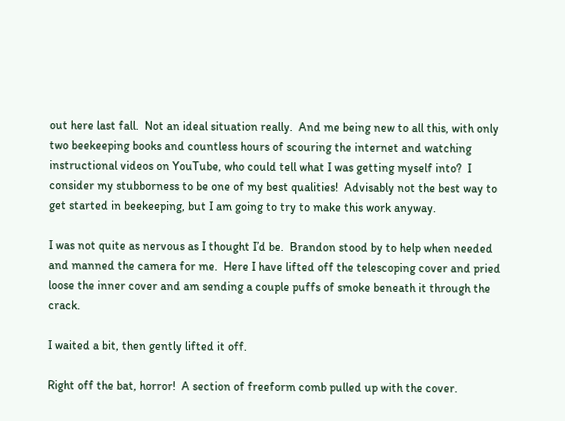out here last fall.  Not an ideal situation really.  And me being new to all this, with only two beekeeping books and countless hours of scouring the internet and watching instructional videos on YouTube, who could tell what I was getting myself into?  I consider my stubborness to be one of my best qualities!  Advisably not the best way to get started in beekeeping, but I am going to try to make this work anyway.

I was not quite as nervous as I thought I’d be.  Brandon stood by to help when needed and manned the camera for me.  Here I have lifted off the telescoping cover and pried loose the inner cover and am sending a couple puffs of smoke beneath it through the crack.

I waited a bit, then gently lifted it off.

Right off the bat, horror!  A section of freeform comb pulled up with the cover.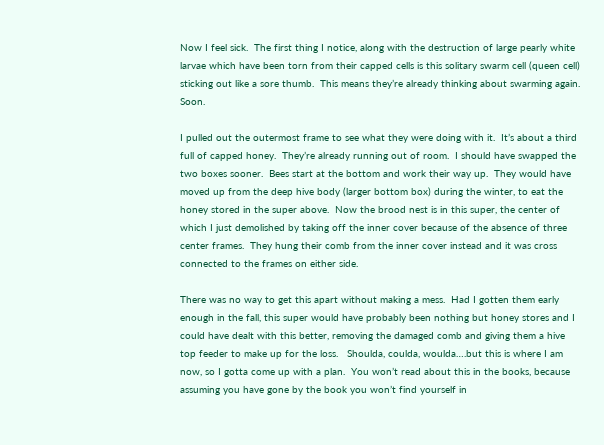Now I feel sick.  The first thing I notice, along with the destruction of large pearly white larvae which have been torn from their capped cells is this solitary swarm cell (queen cell) sticking out like a sore thumb.  This means they’re already thinking about swarming again.  Soon.

I pulled out the outermost frame to see what they were doing with it.  It’s about a third full of capped honey.  They’re already running out of room.  I should have swapped the two boxes sooner.  Bees start at the bottom and work their way up.  They would have moved up from the deep hive body (larger bottom box) during the winter, to eat the honey stored in the super above.  Now the brood nest is in this super, the center of which I just demolished by taking off the inner cover because of the absence of three center frames.  They hung their comb from the inner cover instead and it was cross connected to the frames on either side.

There was no way to get this apart without making a mess.  Had I gotten them early enough in the fall, this super would have probably been nothing but honey stores and I could have dealt with this better, removing the damaged comb and giving them a hive top feeder to make up for the loss.   Shoulda, coulda, woulda….but this is where I am now, so I gotta come up with a plan.  You won’t read about this in the books, because assuming you have gone by the book you won’t find yourself in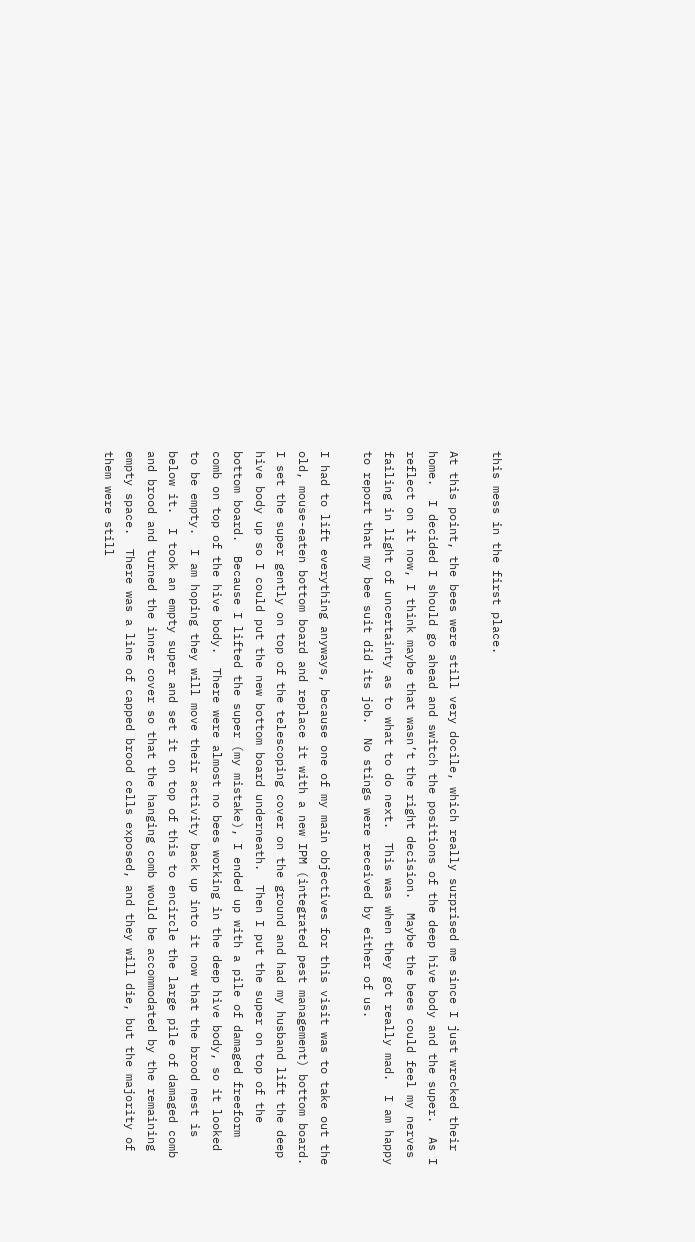this mess in the first place.

At this point, the bees were still very docile, which really surprised me since I just wrecked their home.  I decided I should go ahead and switch the positions of the deep hive body and the super.  As I reflect on it now, I think maybe that wasn’t the right decision.  Maybe the bees could feel my nerves failing in light of uncertainty as to what to do next.  This was when they got really mad.  I am happy to report that my bee suit did its job.  No stings were received by either of us.

I had to lift everything anyways, because one of my main objectives for this visit was to take out the old, mouse-eaten bottom board and replace it with a new IPM (integrated pest management) bottom board.  I set the super gently on top of the telescoping cover on the ground and had my husband lift the deep hive body up so I could put the new bottom board underneath.  Then I put the super on top of the bottom board.  Because I lifted the super (my mistake), I ended up with a pile of damaged freeform comb on top of the hive body.  There were almost no bees working in the deep hive body, so it looked to be empty.  I am hoping they will move their activity back up into it now that the brood nest is below it.  I took an empty super and set it on top of this to encircle the large pile of damaged comb and brood and turned the inner cover so that the hanging comb would be accommodated by the remaining empty space.  There was a line of capped brood cells exposed, and they will die, but the majority of them were still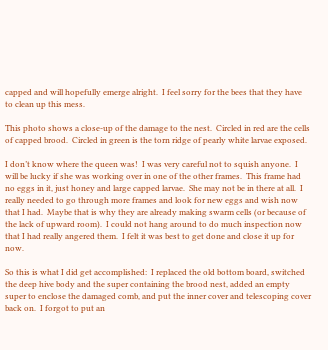capped and will hopefully emerge alright.  I feel sorry for the bees that they have to clean up this mess.

This photo shows a close-up of the damage to the nest.  Circled in red are the cells of capped brood.  Circled in green is the torn ridge of pearly white larvae exposed.

I don’t know where the queen was!  I was very careful not to squish anyone.  I will be lucky if she was working over in one of the other frames.  This frame had no eggs in it, just honey and large capped larvae.  She may not be in there at all.  I really needed to go through more frames and look for new eggs and wish now that I had.  Maybe that is why they are already making swarm cells (or because of the lack of upward room).  I could not hang around to do much inspection now that I had really angered them.  I felt it was best to get done and close it up for now.

So this is what I did get accomplished:  I replaced the old bottom board, switched the deep hive body and the super containing the brood nest, added an empty super to enclose the damaged comb, and put the inner cover and telescoping cover back on.  I forgot to put an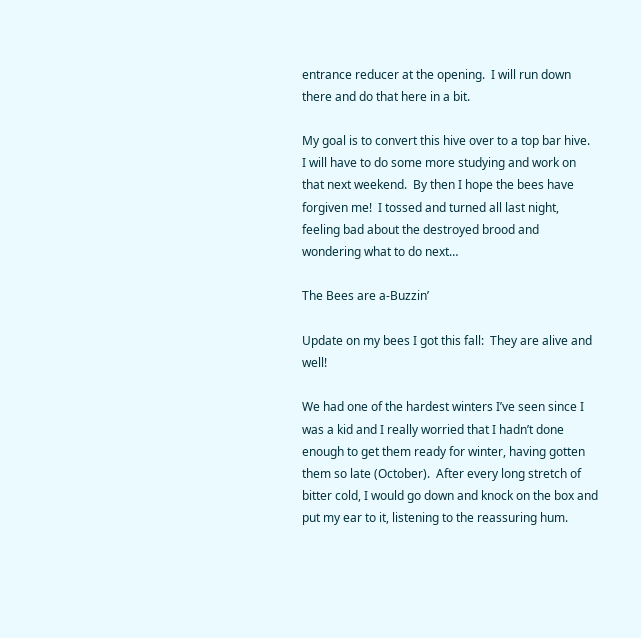entrance reducer at the opening.  I will run down there and do that here in a bit.

My goal is to convert this hive over to a top bar hive.  I will have to do some more studying and work on that next weekend.  By then I hope the bees have forgiven me!  I tossed and turned all last night, feeling bad about the destroyed brood and wondering what to do next…

The Bees are a-Buzzin’

Update on my bees I got this fall:  They are alive and well!

We had one of the hardest winters I’ve seen since I was a kid and I really worried that I hadn’t done enough to get them ready for winter, having gotten them so late (October).  After every long stretch of bitter cold, I would go down and knock on the box and put my ear to it, listening to the reassuring hum.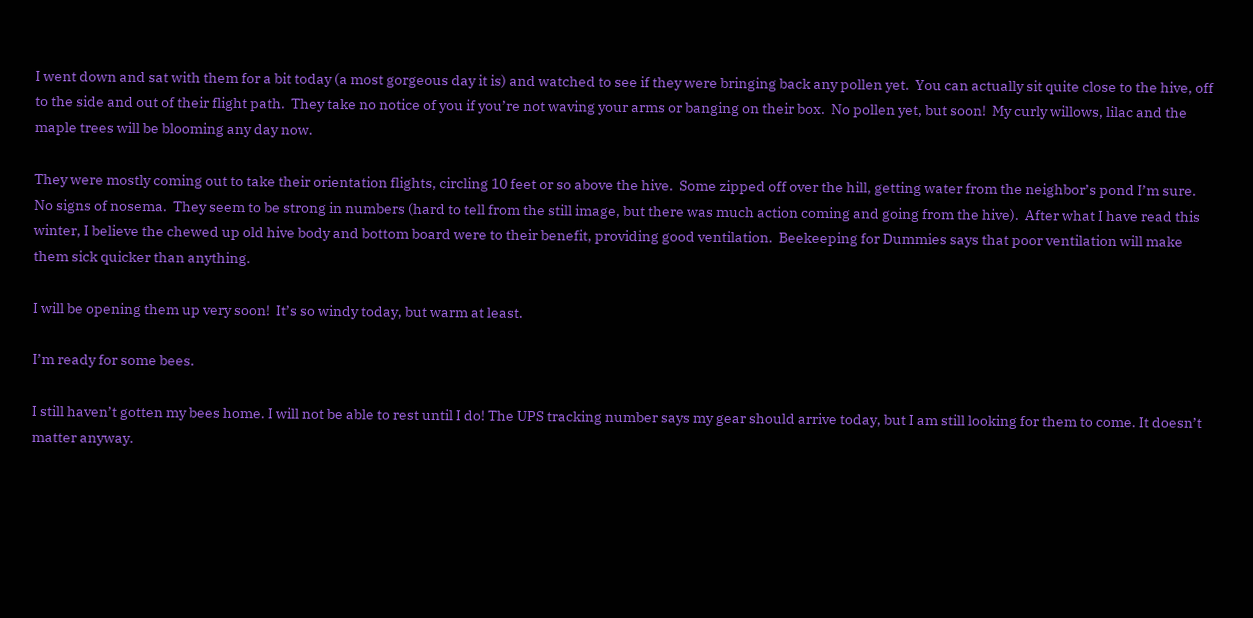I went down and sat with them for a bit today (a most gorgeous day it is) and watched to see if they were bringing back any pollen yet.  You can actually sit quite close to the hive, off to the side and out of their flight path.  They take no notice of you if you’re not waving your arms or banging on their box.  No pollen yet, but soon!  My curly willows, lilac and the maple trees will be blooming any day now.

They were mostly coming out to take their orientation flights, circling 10 feet or so above the hive.  Some zipped off over the hill, getting water from the neighbor’s pond I’m sure.  No signs of nosema.  They seem to be strong in numbers (hard to tell from the still image, but there was much action coming and going from the hive).  After what I have read this winter, I believe the chewed up old hive body and bottom board were to their benefit, providing good ventilation.  Beekeeping for Dummies says that poor ventilation will make them sick quicker than anything.

I will be opening them up very soon!  It’s so windy today, but warm at least.

I’m ready for some bees.

I still haven’t gotten my bees home. I will not be able to rest until I do! The UPS tracking number says my gear should arrive today, but I am still looking for them to come. It doesn’t matter anyway.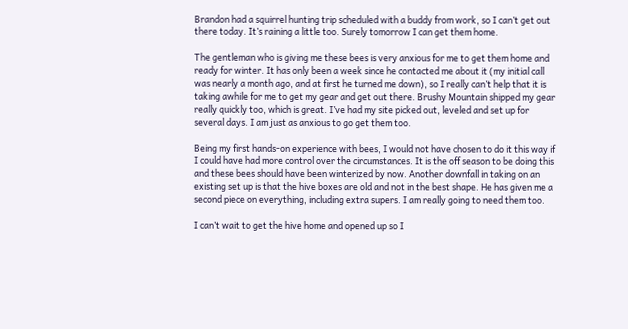Brandon had a squirrel hunting trip scheduled with a buddy from work, so I can’t get out there today. It’s raining a little too. Surely tomorrow I can get them home.

The gentleman who is giving me these bees is very anxious for me to get them home and ready for winter. It has only been a week since he contacted me about it (my initial call was nearly a month ago, and at first he turned me down), so I really can’t help that it is taking awhile for me to get my gear and get out there. Brushy Mountain shipped my gear really quickly too, which is great. I’ve had my site picked out, leveled and set up for several days. I am just as anxious to go get them too.

Being my first hands-on experience with bees, I would not have chosen to do it this way if I could have had more control over the circumstances. It is the off season to be doing this and these bees should have been winterized by now. Another downfall in taking on an existing set up is that the hive boxes are old and not in the best shape. He has given me a second piece on everything, including extra supers. I am really going to need them too.

I can’t wait to get the hive home and opened up so I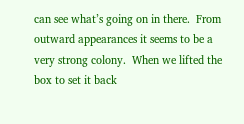can see what’s going on in there.  From outward appearances it seems to be a very strong colony.  When we lifted the box to set it back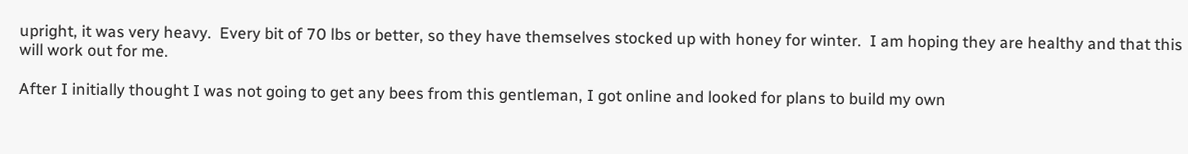upright, it was very heavy.  Every bit of 70 lbs or better, so they have themselves stocked up with honey for winter.  I am hoping they are healthy and that this will work out for me.

After I initially thought I was not going to get any bees from this gentleman, I got online and looked for plans to build my own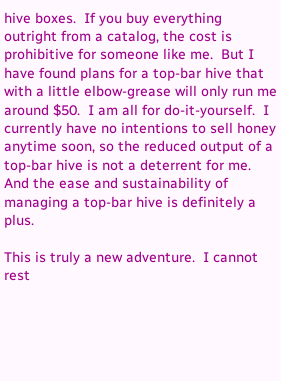hive boxes.  If you buy everything outright from a catalog, the cost is prohibitive for someone like me.  But I have found plans for a top-bar hive that with a little elbow-grease will only run me around $50.  I am all for do-it-yourself.  I currently have no intentions to sell honey anytime soon, so the reduced output of a top-bar hive is not a deterrent for me.  And the ease and sustainability of managing a top-bar hive is definitely a plus.

This is truly a new adventure.  I cannot rest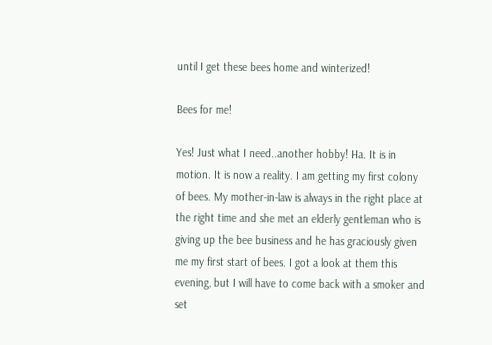until I get these bees home and winterized!

Bees for me!

Yes! Just what I need..another hobby! Ha. It is in motion. It is now a reality. I am getting my first colony of bees. My mother-in-law is always in the right place at the right time and she met an elderly gentleman who is giving up the bee business and he has graciously given me my first start of bees. I got a look at them this evening, but I will have to come back with a smoker and set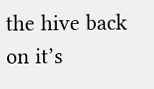the hive back on it’s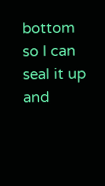bottom so I can seal it up and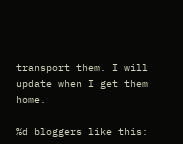transport them. I will update when I get them home.

%d bloggers like this: